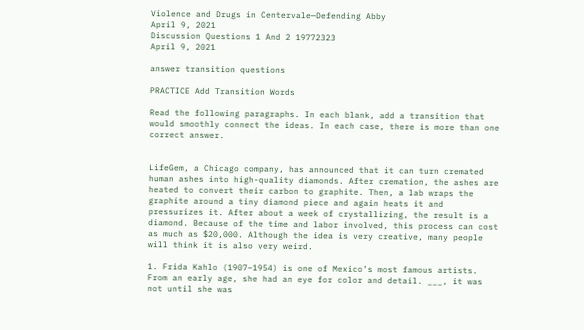Violence and Drugs in Centervale—Defending Abby
April 9, 2021
Discussion Questions 1 And 2 19772323
April 9, 2021

answer transition questions

PRACTICE Add Transition Words

Read the following paragraphs. In each blank, add a transition that would smoothly connect the ideas. In each case, there is more than one correct answer.


LifeGem, a Chicago company, has announced that it can turn cremated human ashes into high-quality diamonds. After cremation, the ashes are heated to convert their carbon to graphite. Then, a lab wraps the graphite around a tiny diamond piece and again heats it and pressurizes it. After about a week of crystallizing, the result is a diamond. Because of the time and labor involved, this process can cost as much as $20,000. Although the idea is very creative, many people will think it is also very weird.

1. Frida Kahlo (1907–1954) is one of Mexico’s most famous artists. From an early age, she had an eye for color and detail. ___, it was not until she was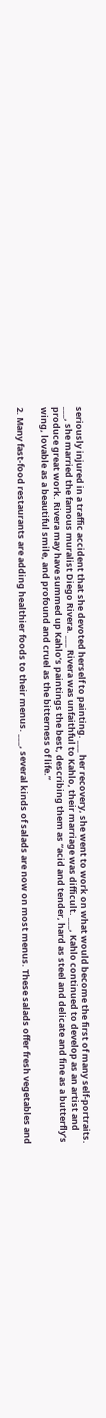seriously injured in a traffic accident that she devoted herself to painting. ___ her recovery, she went to work on what would become the first of many self-portraits. ___, she married the famous muralist Diego Rivera. ___ Rivera was unfaithful to Kahlo, their marriage was difficult. ___, Kahlo continued to develop as an artist and produce great work. Rivera may have summed up Kahlo’s paintings the best, describing them as “acid and tender, hard as steel and delicate and fine as a butterfly’s wing, lovable as a beautiful smile, and profound and cruel as the bitterness of life.”

2. Many fast-food restaurants are adding healthier foods to their menus. ___, several kinds of salads are now on most menus. These salads offer fresh vegetables and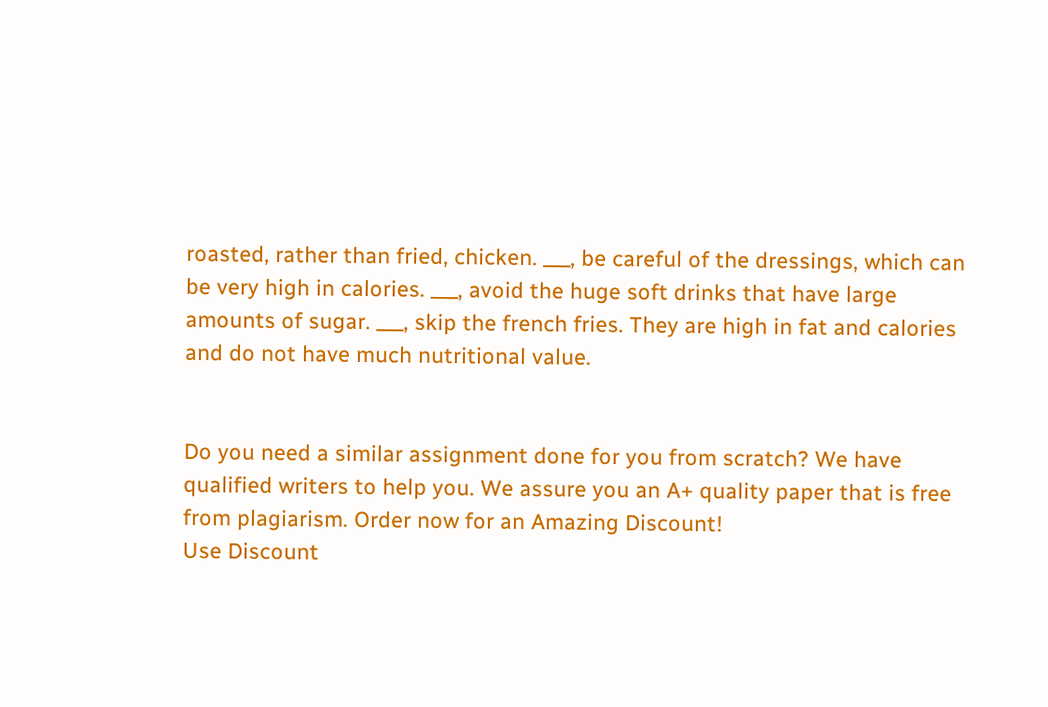roasted, rather than fried, chicken. ___, be careful of the dressings, which can be very high in calories. ___, avoid the huge soft drinks that have large amounts of sugar. ___, skip the french fries. They are high in fat and calories and do not have much nutritional value.


Do you need a similar assignment done for you from scratch? We have qualified writers to help you. We assure you an A+ quality paper that is free from plagiarism. Order now for an Amazing Discount!
Use Discount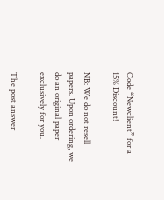Code “Newclient” for a 15% Discount!

NB: We do not resell papers. Upon ordering, we do an original paper exclusively for you.

The post answer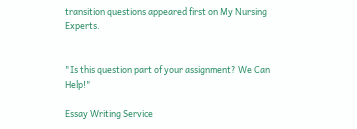transition questions appeared first on My Nursing Experts.


"Is this question part of your assignment? We Can Help!"

Essay Writing Service